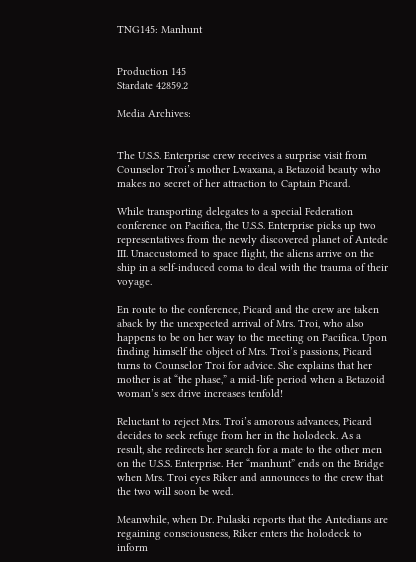TNG145: Manhunt


Production 145
Stardate 42859.2

Media Archives:


The U.S.S. Enterprise crew receives a surprise visit from Counselor Troi’s mother Lwaxana, a Betazoid beauty who makes no secret of her attraction to Captain Picard.

While transporting delegates to a special Federation conference on Pacifica, the U.S.S. Enterprise picks up two representatives from the newly discovered planet of Antede III. Unaccustomed to space flight, the aliens arrive on the ship in a self-induced coma to deal with the trauma of their voyage.

En route to the conference, Picard and the crew are taken aback by the unexpected arrival of Mrs. Troi, who also happens to be on her way to the meeting on Pacifica. Upon finding himself the object of Mrs. Troi’s passions, Picard turns to Counselor Troi for advice. She explains that her mother is at “the phase,” a mid-life period when a Betazoid woman’s sex drive increases tenfold!

Reluctant to reject Mrs. Troi’s amorous advances, Picard decides to seek refuge from her in the holodeck. As a result, she redirects her search for a mate to the other men on the U.S.S. Enterprise. Her “manhunt” ends on the Bridge when Mrs. Troi eyes Riker and announces to the crew that the two will soon be wed.

Meanwhile, when Dr. Pulaski reports that the Antedians are regaining consciousness, Riker enters the holodeck to inform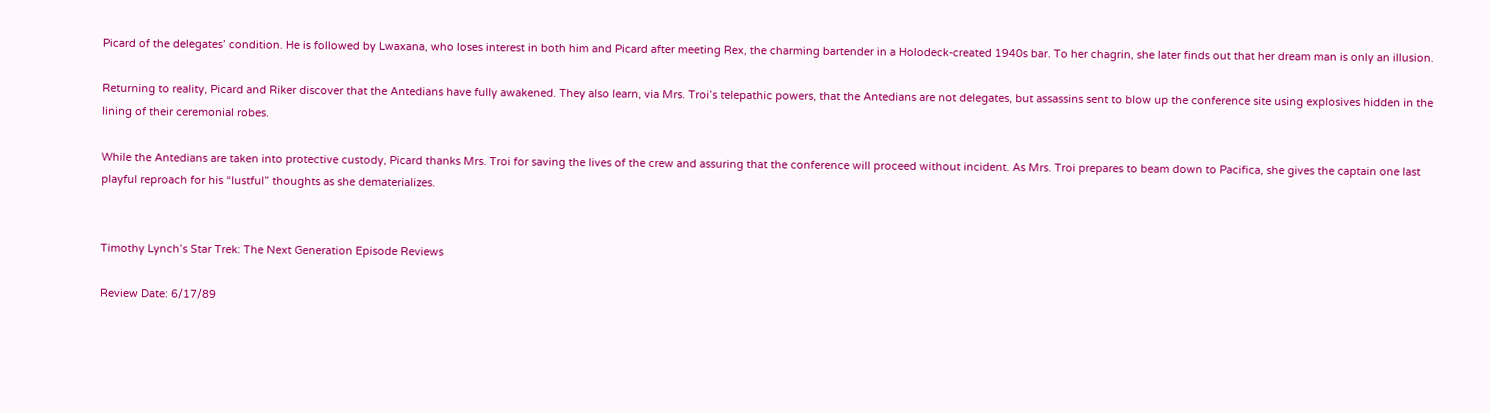Picard of the delegates’ condition. He is followed by Lwaxana, who loses interest in both him and Picard after meeting Rex, the charming bartender in a Holodeck-created 1940s bar. To her chagrin, she later finds out that her dream man is only an illusion.

Returning to reality, Picard and Riker discover that the Antedians have fully awakened. They also learn, via Mrs. Troi’s telepathic powers, that the Antedians are not delegates, but assassins sent to blow up the conference site using explosives hidden in the lining of their ceremonial robes.

While the Antedians are taken into protective custody, Picard thanks Mrs. Troi for saving the lives of the crew and assuring that the conference will proceed without incident. As Mrs. Troi prepares to beam down to Pacifica, she gives the captain one last playful reproach for his “lustful” thoughts as she dematerializes.


Timothy Lynch’s Star Trek: The Next Generation Episode Reviews

Review Date: 6/17/89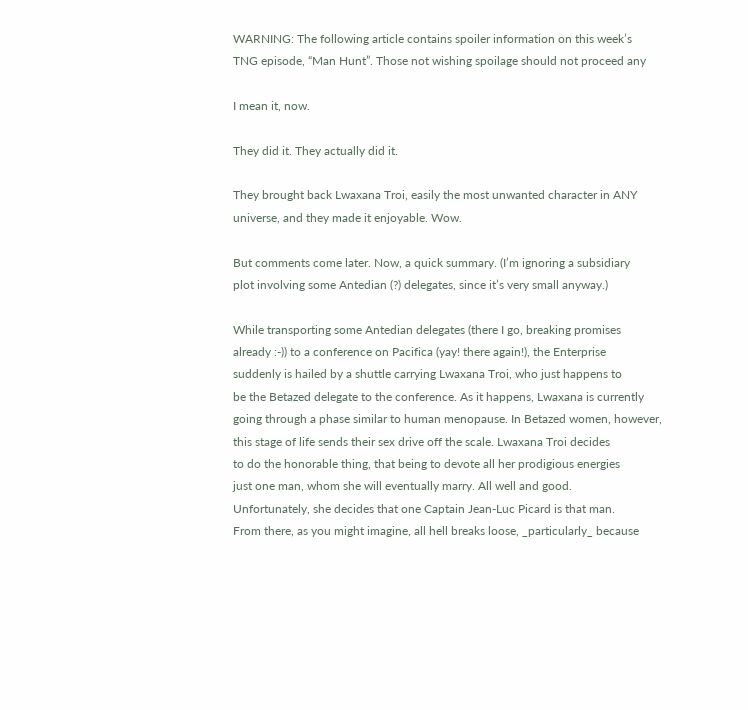WARNING: The following article contains spoiler information on this week’s
TNG episode, “Man Hunt”. Those not wishing spoilage should not proceed any

I mean it, now.

They did it. They actually did it.

They brought back Lwaxana Troi, easily the most unwanted character in ANY
universe, and they made it enjoyable. Wow.

But comments come later. Now, a quick summary. (I’m ignoring a subsidiary
plot involving some Antedian (?) delegates, since it’s very small anyway.)

While transporting some Antedian delegates (there I go, breaking promises
already :-)) to a conference on Pacifica (yay! there again!), the Enterprise
suddenly is hailed by a shuttle carrying Lwaxana Troi, who just happens to
be the Betazed delegate to the conference. As it happens, Lwaxana is currently
going through a phase similar to human menopause. In Betazed women, however,
this stage of life sends their sex drive off the scale. Lwaxana Troi decides
to do the honorable thing, that being to devote all her prodigious energies
just one man, whom she will eventually marry. All well and good.
Unfortunately, she decides that one Captain Jean-Luc Picard is that man.
From there, as you might imagine, all hell breaks loose, _particularly_ because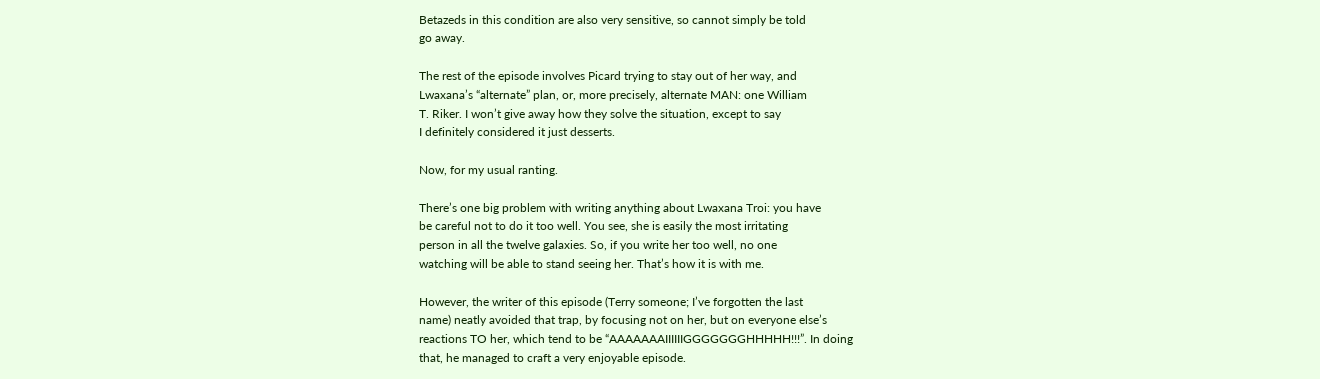Betazeds in this condition are also very sensitive, so cannot simply be told
go away.

The rest of the episode involves Picard trying to stay out of her way, and
Lwaxana’s “alternate” plan, or, more precisely, alternate MAN: one William
T. Riker. I won’t give away how they solve the situation, except to say
I definitely considered it just desserts.

Now, for my usual ranting.

There’s one big problem with writing anything about Lwaxana Troi: you have
be careful not to do it too well. You see, she is easily the most irritating
person in all the twelve galaxies. So, if you write her too well, no one
watching will be able to stand seeing her. That’s how it is with me.

However, the writer of this episode (Terry someone; I’ve forgotten the last
name) neatly avoided that trap, by focusing not on her, but on everyone else’s
reactions TO her, which tend to be “AAAAAAAIIIIIIGGGGGGGHHHHH!!!”. In doing
that, he managed to craft a very enjoyable episode.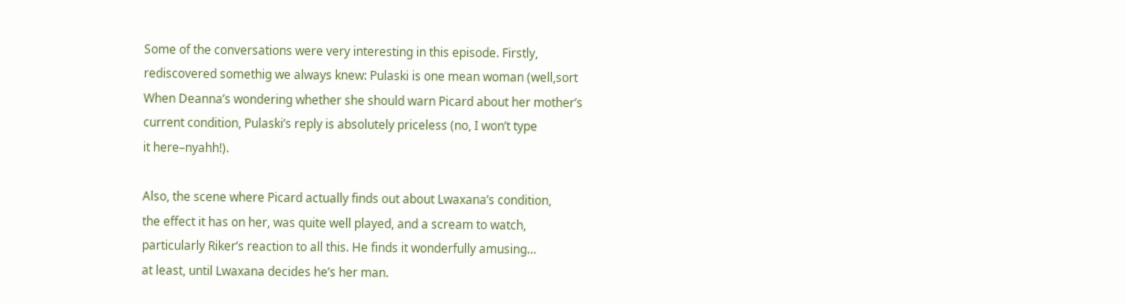Some of the conversations were very interesting in this episode. Firstly,
rediscovered somethig we always knew: Pulaski is one mean woman (well,sort
When Deanna’s wondering whether she should warn Picard about her mother’s
current condition, Pulaski’s reply is absolutely priceless (no, I won’t type
it here–nyahh!).

Also, the scene where Picard actually finds out about Lwaxana’s condition,
the effect it has on her, was quite well played, and a scream to watch,
particularly Riker’s reaction to all this. He finds it wonderfully amusing…
at least, until Lwaxana decides he’s her man.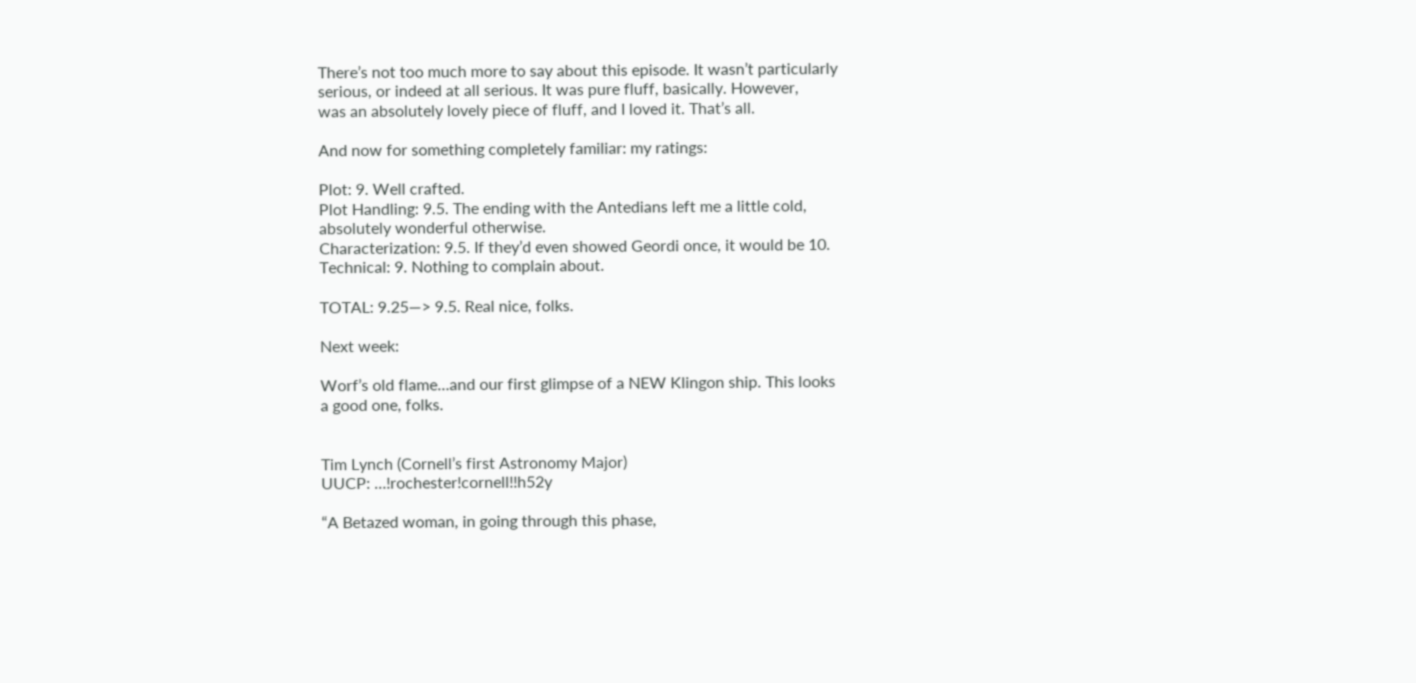There’s not too much more to say about this episode. It wasn’t particularly
serious, or indeed at all serious. It was pure fluff, basically. However,
was an absolutely lovely piece of fluff, and I loved it. That’s all.

And now for something completely familiar: my ratings:

Plot: 9. Well crafted.
Plot Handling: 9.5. The ending with the Antedians left me a little cold,
absolutely wonderful otherwise.
Characterization: 9.5. If they’d even showed Geordi once, it would be 10.
Technical: 9. Nothing to complain about.

TOTAL: 9.25—> 9.5. Real nice, folks.

Next week:

Worf’s old flame…and our first glimpse of a NEW Klingon ship. This looks
a good one, folks.


Tim Lynch (Cornell’s first Astronomy Major)
UUCP: …!rochester!cornell!!h52y

“A Betazed woman, in going through this phase,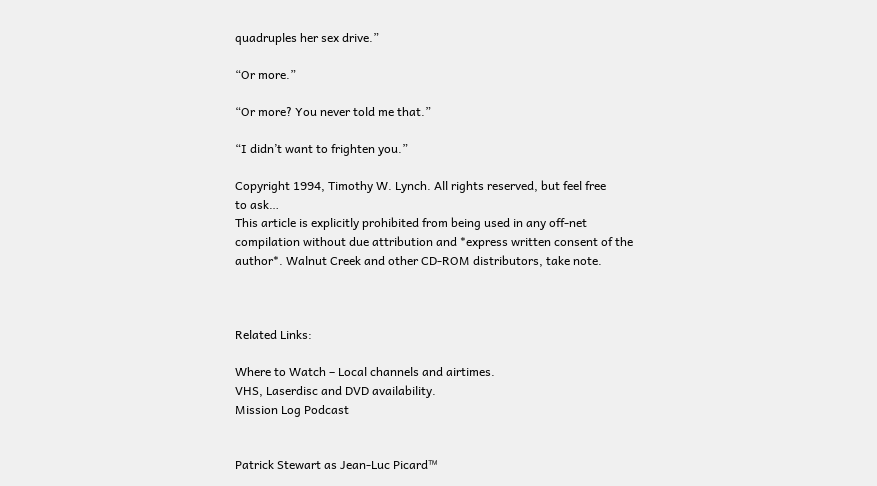quadruples her sex drive.”

“Or more.”

“Or more? You never told me that.”

“I didn’t want to frighten you.”

Copyright 1994, Timothy W. Lynch. All rights reserved, but feel free
to ask…
This article is explicitly prohibited from being used in any off-net
compilation without due attribution and *express written consent of the
author*. Walnut Creek and other CD-ROM distributors, take note.



Related Links:

Where to Watch – Local channels and airtimes.
VHS, Laserdisc and DVD availability.
Mission Log Podcast


Patrick Stewart as Jean-Luc Picard™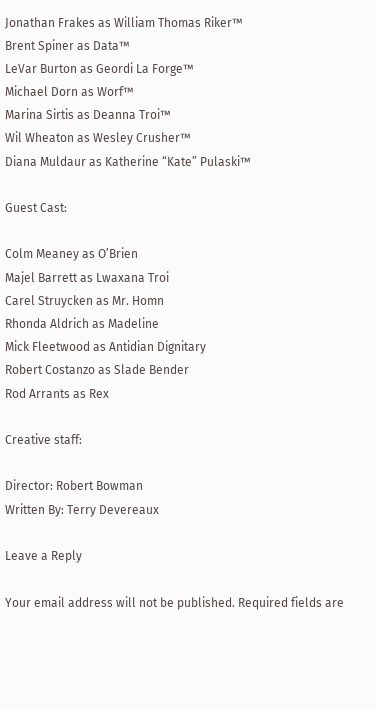Jonathan Frakes as William Thomas Riker™
Brent Spiner as Data™
LeVar Burton as Geordi La Forge™
Michael Dorn as Worf™
Marina Sirtis as Deanna Troi™
Wil Wheaton as Wesley Crusher™
Diana Muldaur as Katherine “Kate” Pulaski™

Guest Cast:

Colm Meaney as O’Brien
Majel Barrett as Lwaxana Troi
Carel Struycken as Mr. Homn
Rhonda Aldrich as Madeline
Mick Fleetwood as Antidian Dignitary
Robert Costanzo as Slade Bender
Rod Arrants as Rex

Creative staff:

Director: Robert Bowman
Written By: Terry Devereaux

Leave a Reply

Your email address will not be published. Required fields are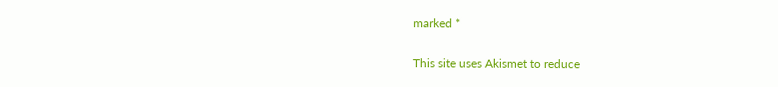marked *

This site uses Akismet to reduce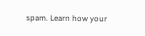spam. Learn how your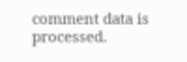comment data is processed.